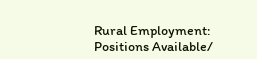Rural Employment: Positions Available/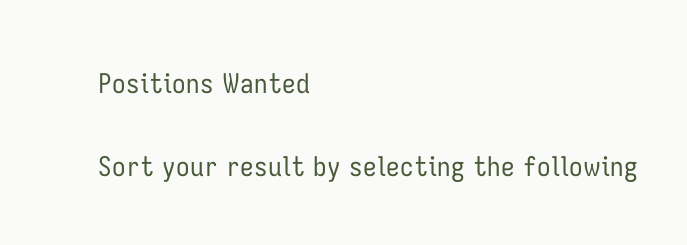Positions Wanted

Sort your result by selecting the following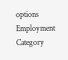options
Employment Category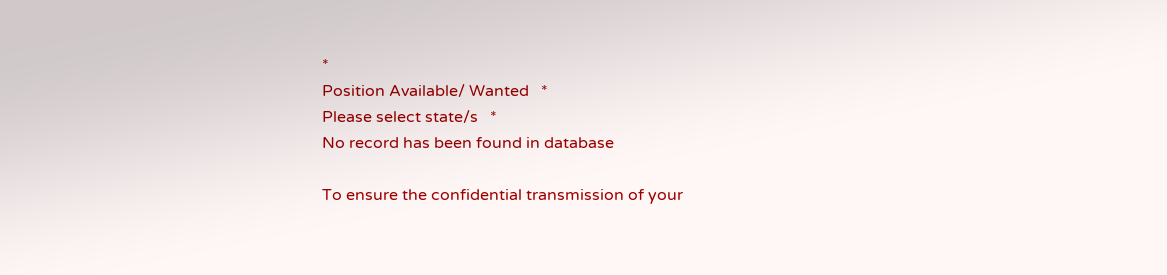*
Position Available/ Wanted   *
Please select state/s   *
No record has been found in database

To ensure the confidential transmission of your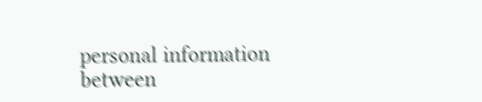personal information between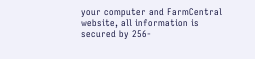your computer and FarmCentral website, all information is secured by 256-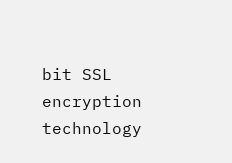bit SSL encryption technology